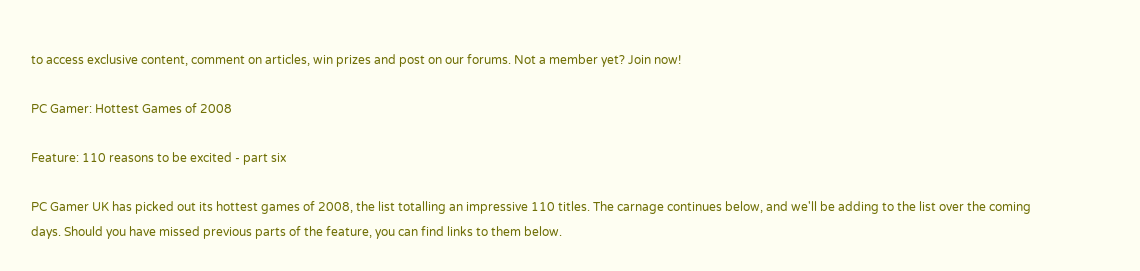to access exclusive content, comment on articles, win prizes and post on our forums. Not a member yet? Join now!

PC Gamer: Hottest Games of 2008

Feature: 110 reasons to be excited - part six

PC Gamer UK has picked out its hottest games of 2008, the list totalling an impressive 110 titles. The carnage continues below, and we'll be adding to the list over the coming days. Should you have missed previous parts of the feature, you can find links to them below.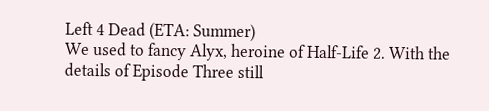Left 4 Dead (ETA: Summer)
We used to fancy Alyx, heroine of Half-Life 2. With the details of Episode Three still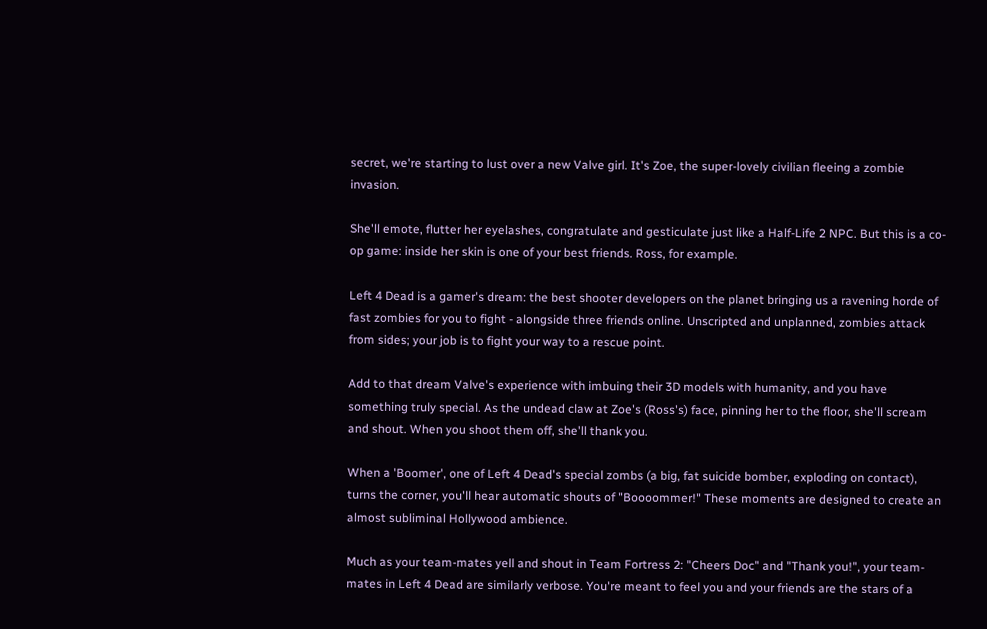secret, we're starting to lust over a new Valve girl. It's Zoe, the super-lovely civilian fleeing a zombie invasion.

She'll emote, flutter her eyelashes, congratulate and gesticulate just like a Half-Life 2 NPC. But this is a co-op game: inside her skin is one of your best friends. Ross, for example.

Left 4 Dead is a gamer's dream: the best shooter developers on the planet bringing us a ravening horde of fast zombies for you to fight - alongside three friends online. Unscripted and unplanned, zombies attack from sides; your job is to fight your way to a rescue point.

Add to that dream Valve's experience with imbuing their 3D models with humanity, and you have something truly special. As the undead claw at Zoe's (Ross's) face, pinning her to the floor, she'll scream and shout. When you shoot them off, she'll thank you.

When a 'Boomer', one of Left 4 Dead's special zombs (a big, fat suicide bomber, exploding on contact), turns the corner, you'll hear automatic shouts of "Boooommer!" These moments are designed to create an almost subliminal Hollywood ambience.

Much as your team-mates yell and shout in Team Fortress 2: "Cheers Doc" and "Thank you!", your team-mates in Left 4 Dead are similarly verbose. You're meant to feel you and your friends are the stars of a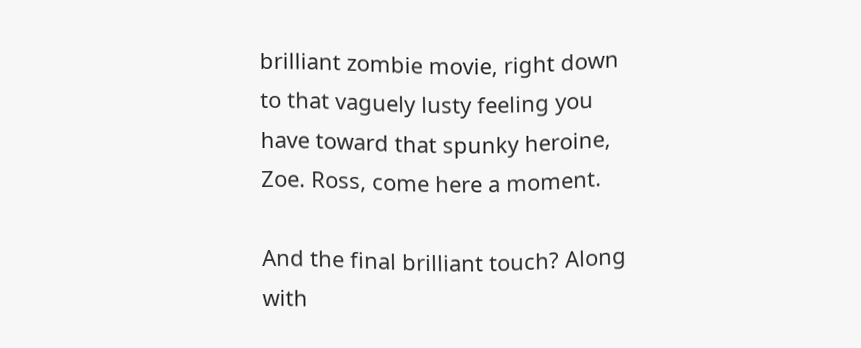brilliant zombie movie, right down to that vaguely lusty feeling you have toward that spunky heroine, Zoe. Ross, come here a moment.

And the final brilliant touch? Along with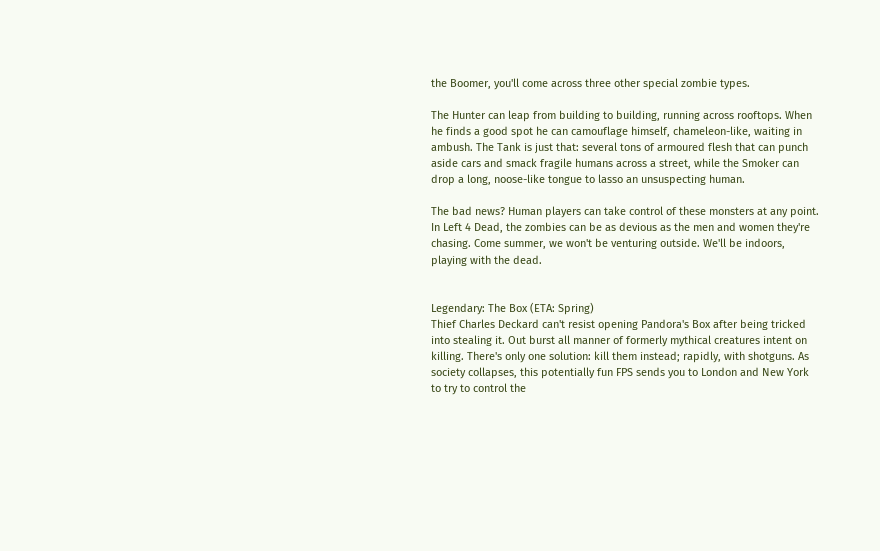the Boomer, you'll come across three other special zombie types.

The Hunter can leap from building to building, running across rooftops. When he finds a good spot he can camouflage himself, chameleon-like, waiting in ambush. The Tank is just that: several tons of armoured flesh that can punch aside cars and smack fragile humans across a street, while the Smoker can drop a long, noose-like tongue to lasso an unsuspecting human.

The bad news? Human players can take control of these monsters at any point. In Left 4 Dead, the zombies can be as devious as the men and women they're chasing. Come summer, we won't be venturing outside. We'll be indoors, playing with the dead.


Legendary: The Box (ETA: Spring)
Thief Charles Deckard can't resist opening Pandora's Box after being tricked into stealing it. Out burst all manner of formerly mythical creatures intent on killing. There's only one solution: kill them instead; rapidly, with shotguns. As society collapses, this potentially fun FPS sends you to London and New York to try to control the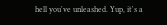hell you've unleashed. Yup, it's a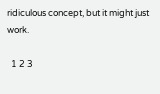ridiculous concept, but it might just work.

  1 2 3